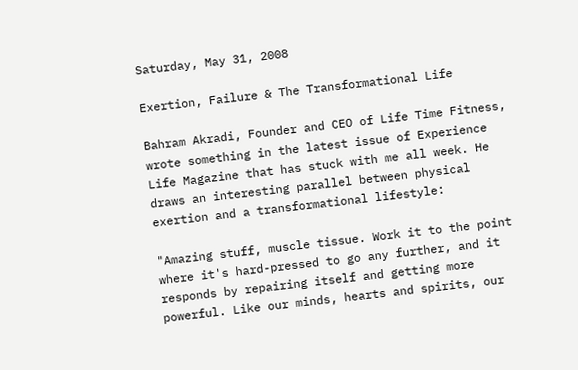Saturday, May 31, 2008

Exertion, Failure & The Transformational Life

Bahram Akradi, Founder and CEO of Life Time Fitness, wrote something in the latest issue of Experience Life Magazine that has stuck with me all week. He draws an interesting parallel between physical exertion and a transformational lifestyle:

"Amazing stuff, muscle tissue. Work it to the point where it's hard-pressed to go any further, and it responds by repairing itself and getting more powerful. Like our minds, hearts and spirits, our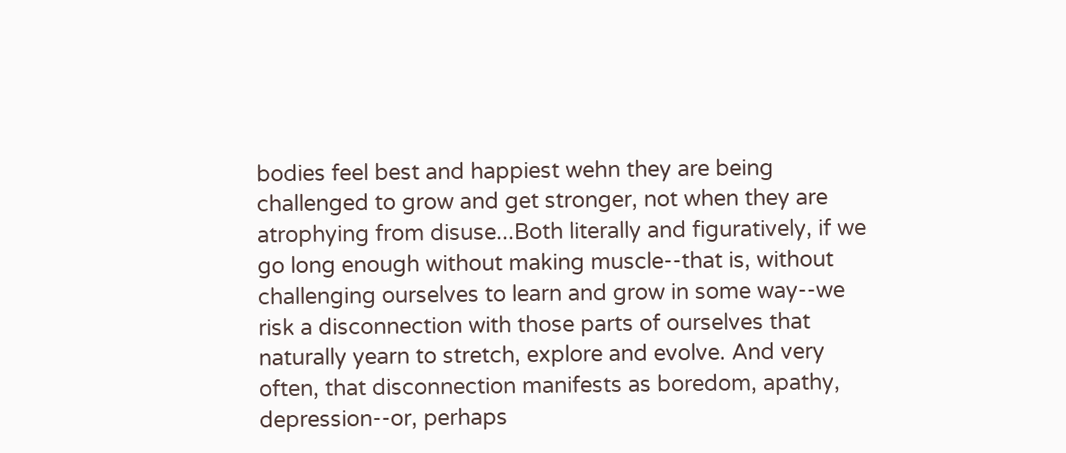bodies feel best and happiest wehn they are being challenged to grow and get stronger, not when they are atrophying from disuse...Both literally and figuratively, if we go long enough without making muscle--that is, without challenging ourselves to learn and grow in some way--we risk a disconnection with those parts of ourselves that naturally yearn to stretch, explore and evolve. And very often, that disconnection manifests as boredom, apathy, depression--or, perhaps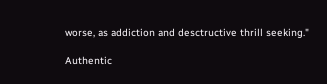worse, as addiction and desctructive thrill seeking."

Authentic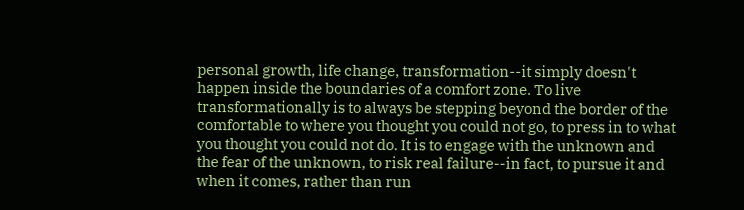personal growth, life change, transformation--it simply doesn't happen inside the boundaries of a comfort zone. To live transformationally is to always be stepping beyond the border of the comfortable to where you thought you could not go, to press in to what you thought you could not do. It is to engage with the unknown and the fear of the unknown, to risk real failure--in fact, to pursue it and when it comes, rather than run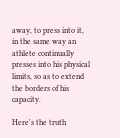away, to press into it, in the same way an athlete continually presses into his physical limits, so as to extend the borders of his capacity.

Here's the truth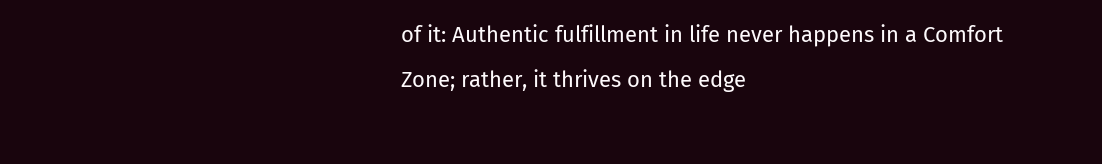of it: Authentic fulfillment in life never happens in a Comfort Zone; rather, it thrives on the edge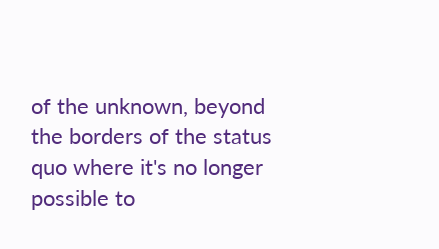of the unknown, beyond the borders of the status quo where it's no longer possible to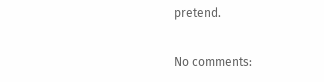pretend.

No comments: